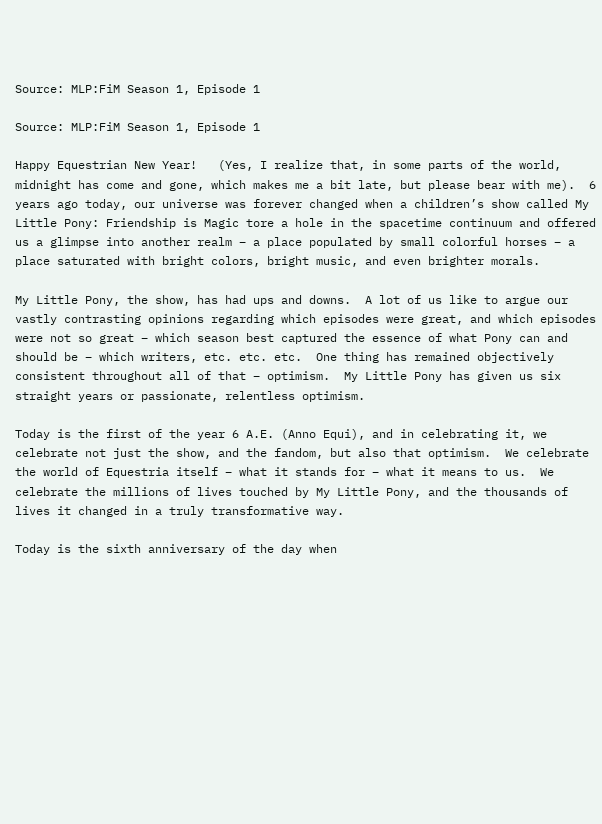Source: MLP:FiM Season 1, Episode 1

Source: MLP:FiM Season 1, Episode 1

Happy Equestrian New Year!   (Yes, I realize that, in some parts of the world, midnight has come and gone, which makes me a bit late, but please bear with me).  6 years ago today, our universe was forever changed when a children’s show called My Little Pony: Friendship is Magic tore a hole in the spacetime continuum and offered us a glimpse into another realm – a place populated by small colorful horses – a place saturated with bright colors, bright music, and even brighter morals.

My Little Pony, the show, has had ups and downs.  A lot of us like to argue our vastly contrasting opinions regarding which episodes were great, and which episodes were not so great – which season best captured the essence of what Pony can and should be – which writers, etc. etc. etc.  One thing has remained objectively consistent throughout all of that – optimism.  My Little Pony has given us six straight years or passionate, relentless optimism.

Today is the first of the year 6 A.E. (Anno Equi), and in celebrating it, we celebrate not just the show, and the fandom, but also that optimism.  We celebrate the world of Equestria itself – what it stands for – what it means to us.  We celebrate the millions of lives touched by My Little Pony, and the thousands of lives it changed in a truly transformative way.

Today is the sixth anniversary of the day when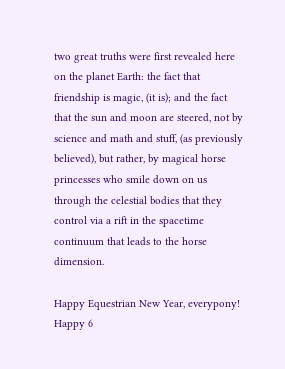two great truths were first revealed here on the planet Earth: the fact that friendship is magic, (it is); and the fact that the sun and moon are steered, not by science and math and stuff, (as previously believed), but rather, by magical horse princesses who smile down on us through the celestial bodies that they control via a rift in the spacetime continuum that leads to the horse dimension.

Happy Equestrian New Year, everypony!  Happy 6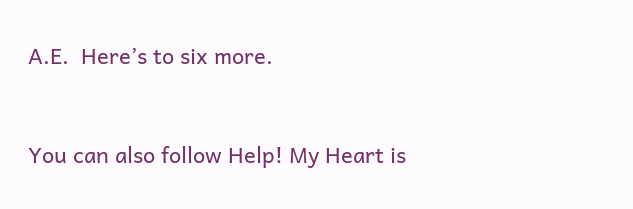A.E.  Here’s to six more.


You can also follow Help! My Heart is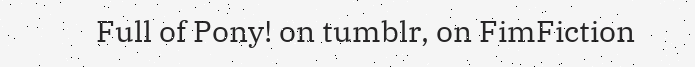Full of Pony! on tumblr, on FimFiction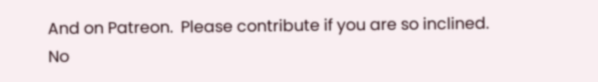And on Patreon.  Please contribute if you are so inclined.   No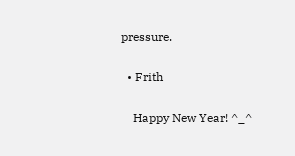pressure.

  • Frith

    Happy New Year! ^_^